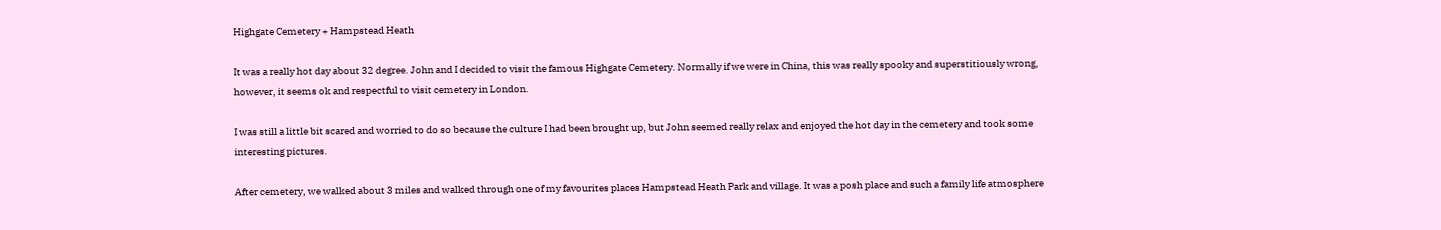Highgate Cemetery + Hampstead Heath

It was a really hot day about 32 degree. John and I decided to visit the famous Highgate Cemetery. Normally if we were in China, this was really spooky and superstitiously wrong, however, it seems ok and respectful to visit cemetery in London.

I was still a little bit scared and worried to do so because the culture I had been brought up, but John seemed really relax and enjoyed the hot day in the cemetery and took some interesting pictures.

After cemetery, we walked about 3 miles and walked through one of my favourites places Hampstead Heath Park and village. It was a posh place and such a family life atmosphere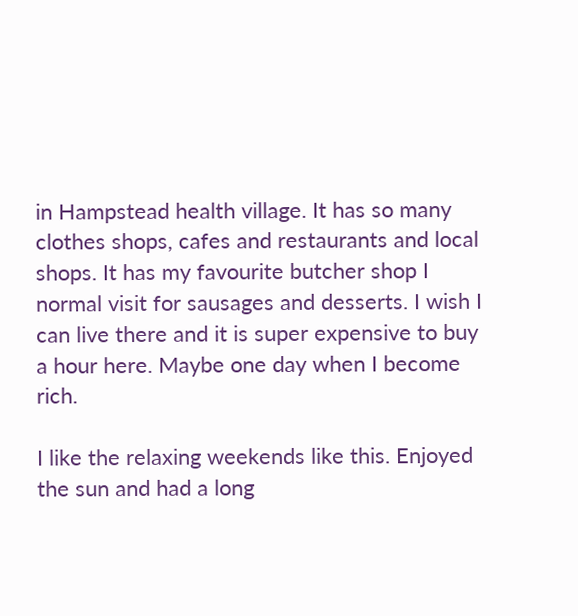in Hampstead health village. It has so many clothes shops, cafes and restaurants and local shops. It has my favourite butcher shop I normal visit for sausages and desserts. I wish I can live there and it is super expensive to buy a hour here. Maybe one day when I become rich.

I like the relaxing weekends like this. Enjoyed the sun and had a long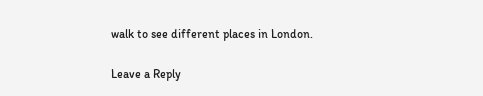walk to see different places in London.

Leave a Reply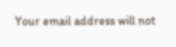Your email address will not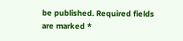be published. Required fields are marked *